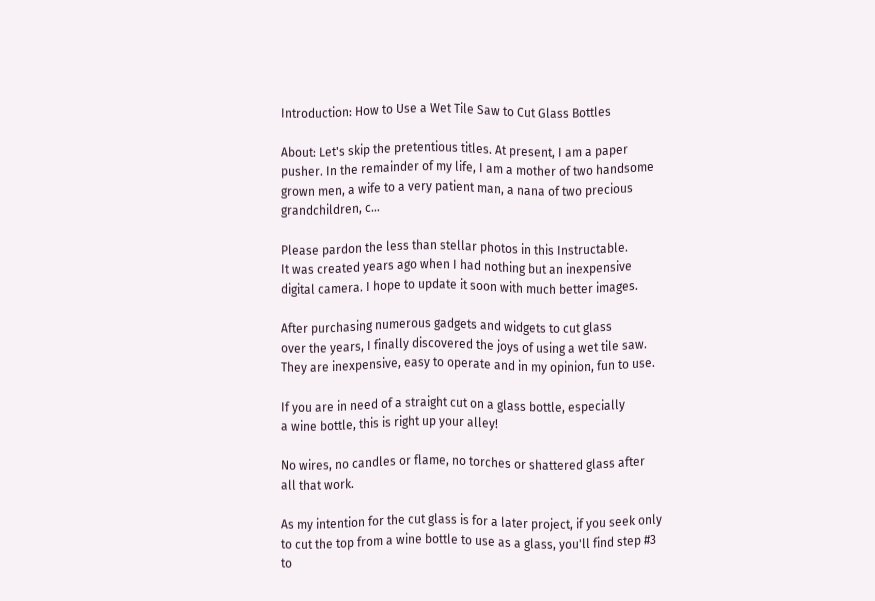Introduction: How to Use a Wet Tile Saw to Cut Glass Bottles

About: Let's skip the pretentious titles. At present, I am a paper pusher. In the remainder of my life, I am a mother of two handsome grown men, a wife to a very patient man, a nana of two precious grandchildren, c…

Please pardon the less than stellar photos in this Instructable.
It was created years ago when I had nothing but an inexpensive
digital camera. I hope to update it soon with much better images.

After purchasing numerous gadgets and widgets to cut glass
over the years, I finally discovered the joys of using a wet tile saw.
They are inexpensive, easy to operate and in my opinion, fun to use.

If you are in need of a straight cut on a glass bottle, especially
a wine bottle, this is right up your alley!

No wires, no candles or flame, no torches or shattered glass after
all that work.

As my intention for the cut glass is for a later project, if you seek only
to cut the top from a wine bottle to use as a glass, you'll find step #3 to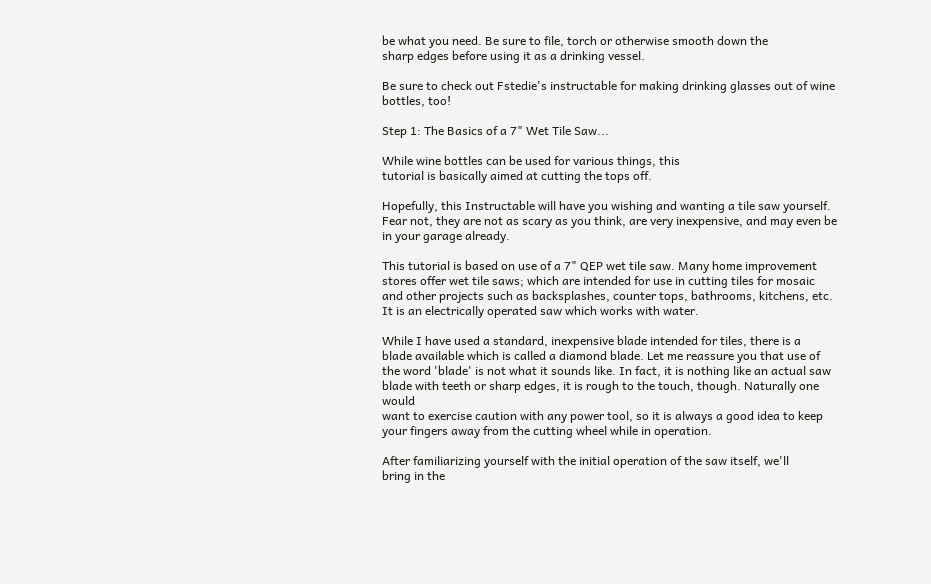be what you need. Be sure to file, torch or otherwise smooth down the
sharp edges before using it as a drinking vessel.

Be sure to check out Fstedie's instructable for making drinking glasses out of wine bottles, too!

Step 1: The Basics of a 7" Wet Tile Saw...

While wine bottles can be used for various things, this
tutorial is basically aimed at cutting the tops off.

Hopefully, this Instructable will have you wishing and wanting a tile saw yourself.
Fear not, they are not as scary as you think, are very inexpensive, and may even be
in your garage already.

This tutorial is based on use of a 7" QEP wet tile saw. Many home improvement
stores offer wet tile saws; which are intended for use in cutting tiles for mosaic
and other projects such as backsplashes, counter tops, bathrooms, kitchens, etc.
It is an electrically operated saw which works with water.

While I have used a standard, inexpensive blade intended for tiles, there is a
blade available which is called a diamond blade. Let me reassure you that use of
the word 'blade' is not what it sounds like. In fact, it is nothing like an actual saw
blade with teeth or sharp edges, it is rough to the touch, though. Naturally one would
want to exercise caution with any power tool, so it is always a good idea to keep
your fingers away from the cutting wheel while in operation.

After familiarizing yourself with the initial operation of the saw itself, we'll
bring in the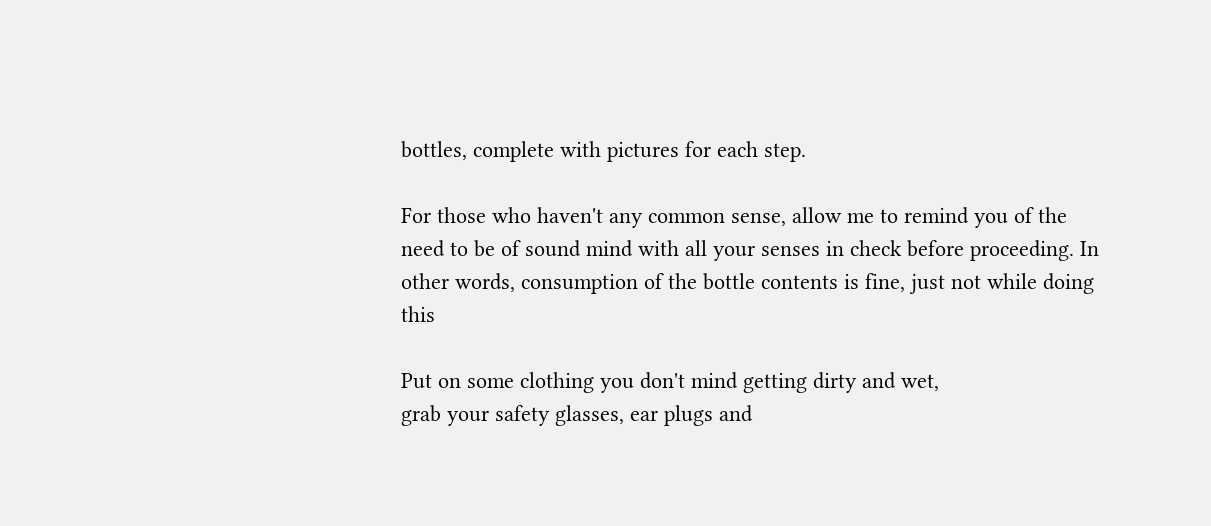bottles, complete with pictures for each step.

For those who haven't any common sense, allow me to remind you of the
need to be of sound mind with all your senses in check before proceeding. In
other words, consumption of the bottle contents is fine, just not while doing this

Put on some clothing you don't mind getting dirty and wet,
grab your safety glasses, ear plugs and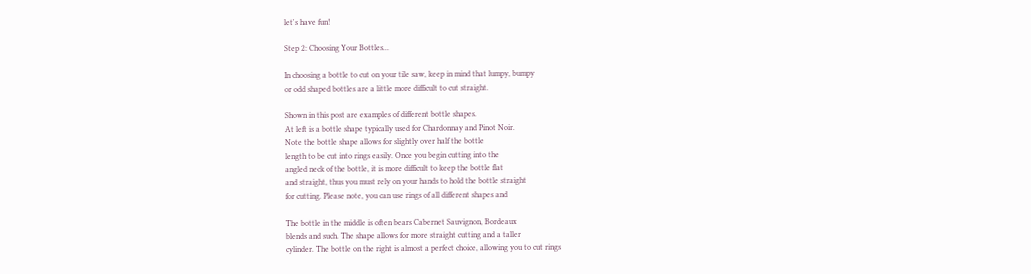let's have fun!

Step 2: Choosing Your Bottles...

In choosing a bottle to cut on your tile saw, keep in mind that lumpy, bumpy
or odd shaped bottles are a little more difficult to cut straight.

Shown in this post are examples of different bottle shapes.
At left is a bottle shape typically used for Chardonnay and Pinot Noir.
Note the bottle shape allows for slightly over half the bottle
length to be cut into rings easily. Once you begin cutting into the
angled neck of the bottle, it is more difficult to keep the bottle flat
and straight, thus you must rely on your hands to hold the bottle straight
for cutting. Please note, you can use rings of all different shapes and

The bottle in the middle is often bears Cabernet Sauvignon, Bordeaux
blends and such. The shape allows for more straight cutting and a taller
cylinder. The bottle on the right is almost a perfect choice, allowing you to cut rings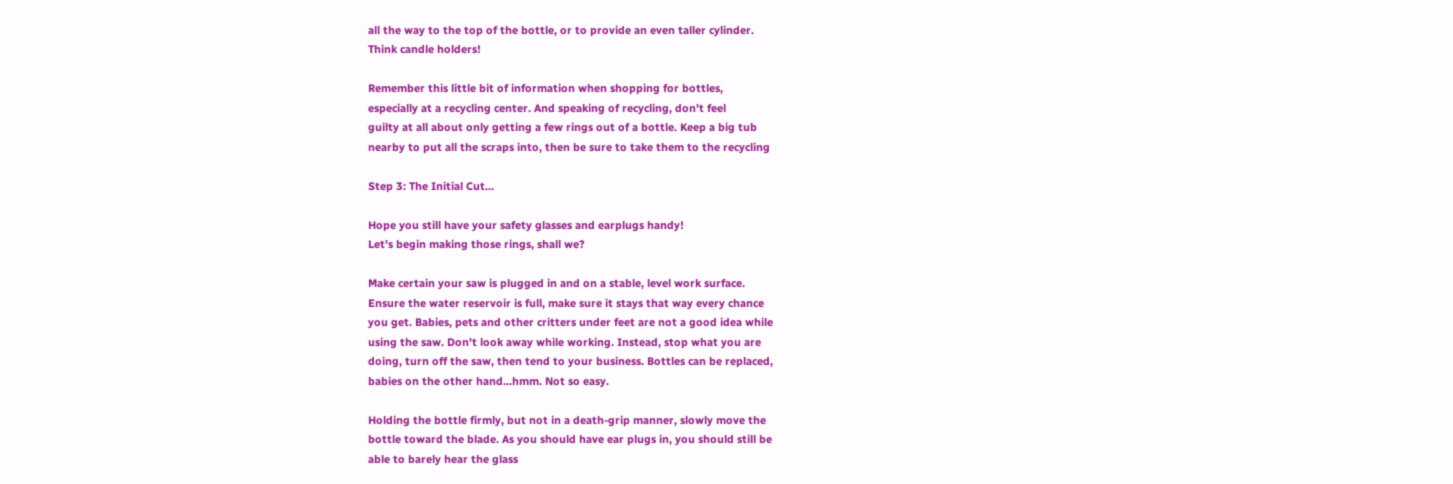all the way to the top of the bottle, or to provide an even taller cylinder.
Think candle holders!

Remember this little bit of information when shopping for bottles,
especially at a recycling center. And speaking of recycling, don't feel
guilty at all about only getting a few rings out of a bottle. Keep a big tub
nearby to put all the scraps into, then be sure to take them to the recycling

Step 3: The Initial Cut...

Hope you still have your safety glasses and earplugs handy!
Let's begin making those rings, shall we?

Make certain your saw is plugged in and on a stable, level work surface.
Ensure the water reservoir is full, make sure it stays that way every chance
you get. Babies, pets and other critters under feet are not a good idea while
using the saw. Don't look away while working. Instead, stop what you are
doing, turn off the saw, then tend to your business. Bottles can be replaced,
babies on the other hand...hmm. Not so easy.

Holding the bottle firmly, but not in a death-grip manner, slowly move the
bottle toward the blade. As you should have ear plugs in, you should still be
able to barely hear the glass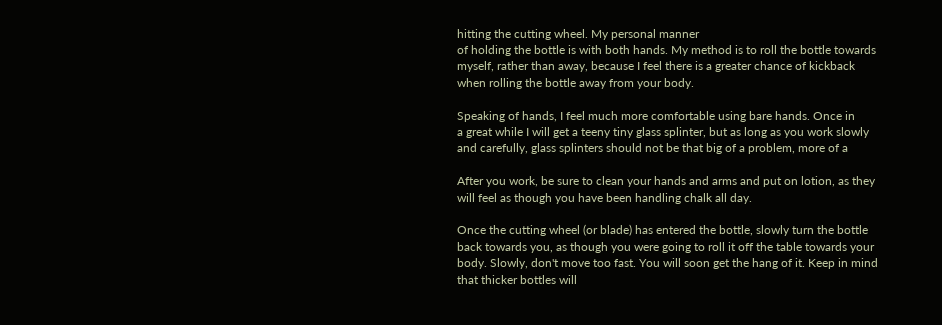hitting the cutting wheel. My personal manner
of holding the bottle is with both hands. My method is to roll the bottle towards
myself, rather than away, because I feel there is a greater chance of kickback
when rolling the bottle away from your body.

Speaking of hands, I feel much more comfortable using bare hands. Once in
a great while I will get a teeny tiny glass splinter, but as long as you work slowly
and carefully, glass splinters should not be that big of a problem, more of a

After you work, be sure to clean your hands and arms and put on lotion, as they
will feel as though you have been handling chalk all day.

Once the cutting wheel (or blade) has entered the bottle, slowly turn the bottle
back towards you, as though you were going to roll it off the table towards your
body. Slowly, don't move too fast. You will soon get the hang of it. Keep in mind
that thicker bottles will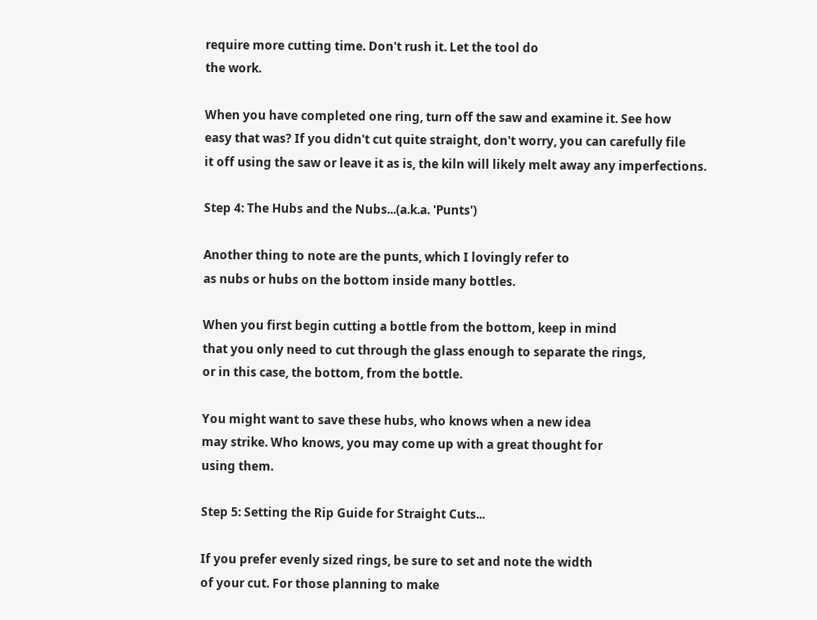require more cutting time. Don't rush it. Let the tool do
the work.

When you have completed one ring, turn off the saw and examine it. See how
easy that was? If you didn't cut quite straight, don't worry, you can carefully file
it off using the saw or leave it as is, the kiln will likely melt away any imperfections.

Step 4: The Hubs and the Nubs...(a.k.a. 'Punts')

Another thing to note are the punts, which I lovingly refer to
as nubs or hubs on the bottom inside many bottles.

When you first begin cutting a bottle from the bottom, keep in mind
that you only need to cut through the glass enough to separate the rings,
or in this case, the bottom, from the bottle.

You might want to save these hubs, who knows when a new idea
may strike. Who knows, you may come up with a great thought for
using them.

Step 5: Setting the Rip Guide for Straight Cuts...

If you prefer evenly sized rings, be sure to set and note the width
of your cut. For those planning to make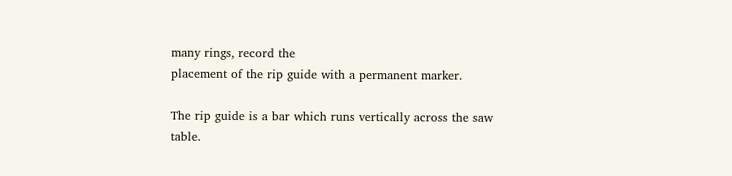many rings, record the
placement of the rip guide with a permanent marker.

The rip guide is a bar which runs vertically across the saw table.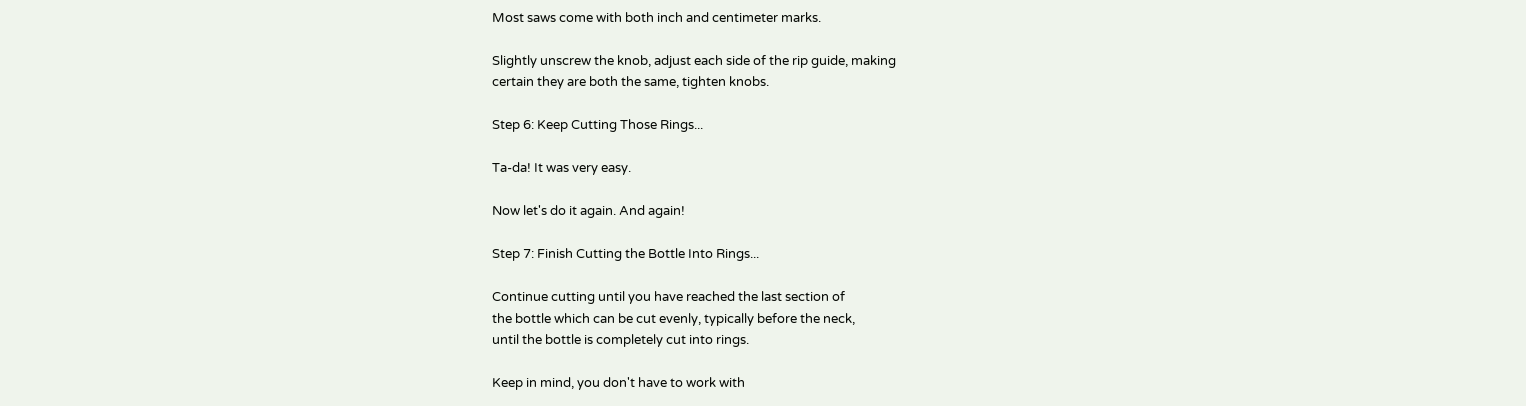Most saws come with both inch and centimeter marks.

Slightly unscrew the knob, adjust each side of the rip guide, making
certain they are both the same, tighten knobs.

Step 6: Keep Cutting Those Rings...

Ta-da! It was very easy.

Now let's do it again. And again!

Step 7: Finish Cutting the Bottle Into Rings...

Continue cutting until you have reached the last section of
the bottle which can be cut evenly, typically before the neck,
until the bottle is completely cut into rings.

Keep in mind, you don't have to work with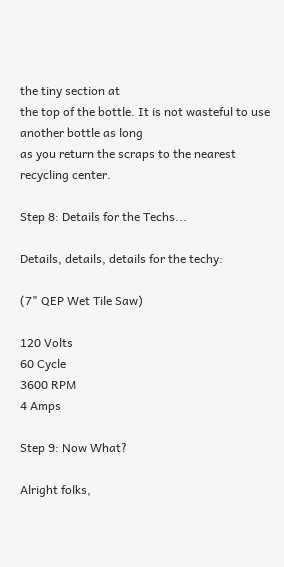the tiny section at
the top of the bottle. It is not wasteful to use another bottle as long
as you return the scraps to the nearest recycling center.

Step 8: Details for the Techs...

Details, details, details for the techy:

(7" QEP Wet Tile Saw)

120 Volts
60 Cycle
3600 RPM
4 Amps

Step 9: Now What?

Alright folks,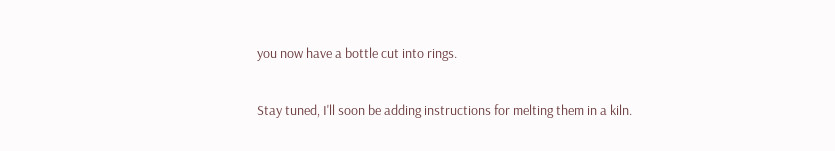you now have a bottle cut into rings.

Stay tuned, I'll soon be adding instructions for melting them in a kiln.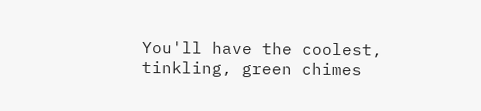You'll have the coolest, tinkling, green chimes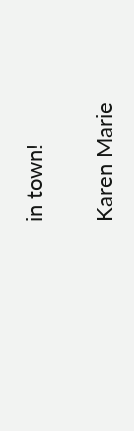in town!

Karen Marie